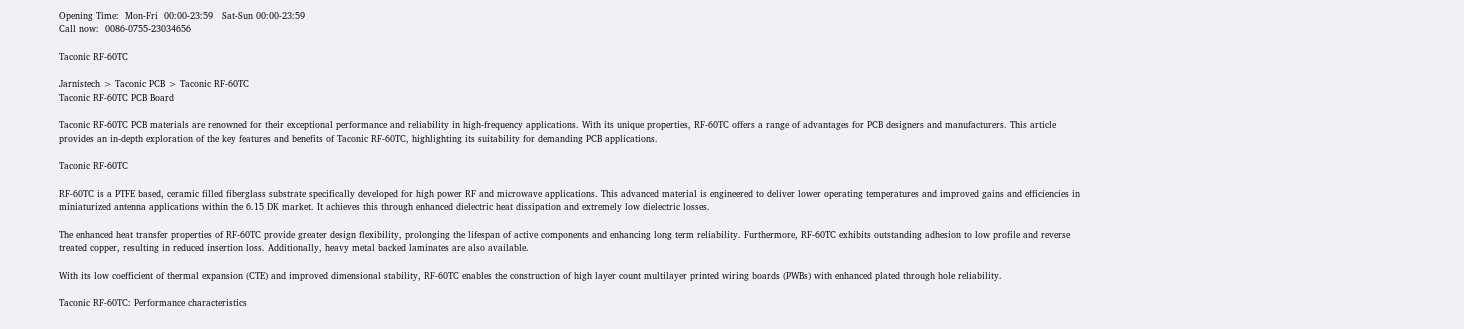Opening Time:  Mon‑Fri  00:00‑23:59   Sat‑Sun 00:00‑23:59
Call now:  0086-0755-23034656

Taconic RF-60TC

Jarnistech > Taconic PCB > Taconic RF-60TC
Taconic RF-60TC PCB Board

Taconic RF-60TC PCB materials are renowned for their exceptional performance and reliability in high-frequency applications. With its unique properties, RF-60TC offers a range of advantages for PCB designers and manufacturers. This article provides an in-depth exploration of the key features and benefits of Taconic RF-60TC, highlighting its suitability for demanding PCB applications.

Taconic RF-60TC

RF-60TC is a PTFE based, ceramic filled fiberglass substrate specifically developed for high power RF and microwave applications. This advanced material is engineered to deliver lower operating temperatures and improved gains and efficiencies in miniaturized antenna applications within the 6.15 DK market. It achieves this through enhanced dielectric heat dissipation and extremely low dielectric losses.

The enhanced heat transfer properties of RF-60TC provide greater design flexibility, prolonging the lifespan of active components and enhancing long term reliability. Furthermore, RF-60TC exhibits outstanding adhesion to low profile and reverse treated copper, resulting in reduced insertion loss. Additionally, heavy metal backed laminates are also available.

With its low coefficient of thermal expansion (CTE) and improved dimensional stability, RF-60TC enables the construction of high layer count multilayer printed wiring boards (PWBs) with enhanced plated through hole reliability.

Taconic RF-60TC: Performance characteristics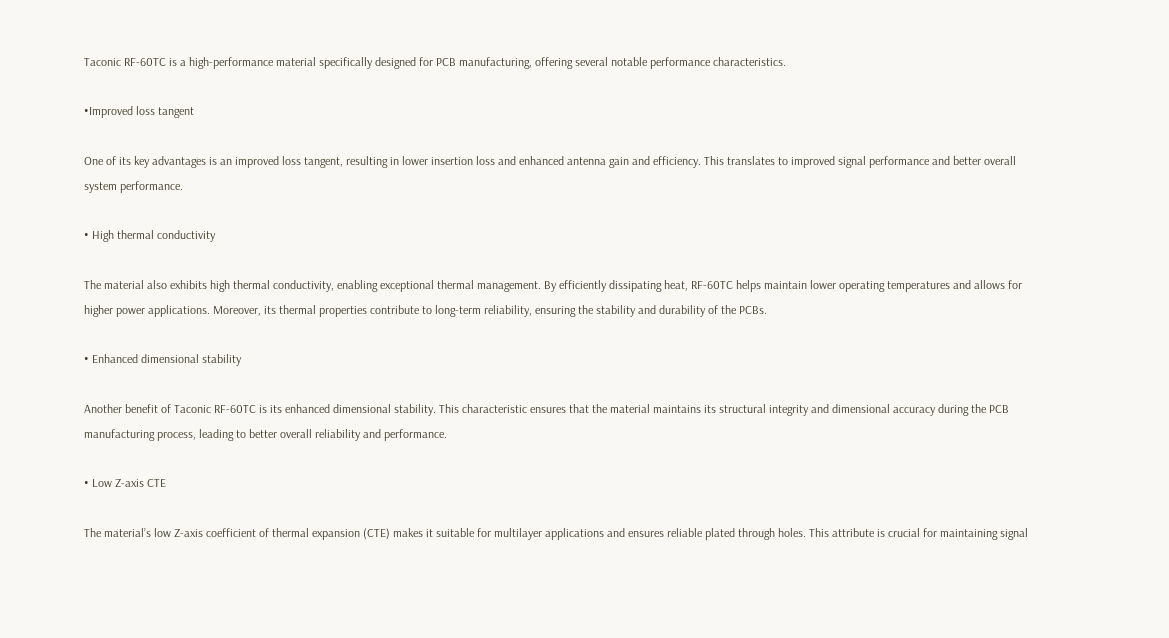Taconic RF-60TC is a high-performance material specifically designed for PCB manufacturing, offering several notable performance characteristics.

•Improved loss tangent

One of its key advantages is an improved loss tangent, resulting in lower insertion loss and enhanced antenna gain and efficiency. This translates to improved signal performance and better overall system performance.

• High thermal conductivity

The material also exhibits high thermal conductivity, enabling exceptional thermal management. By efficiently dissipating heat, RF-60TC helps maintain lower operating temperatures and allows for higher power applications. Moreover, its thermal properties contribute to long-term reliability, ensuring the stability and durability of the PCBs.

• Enhanced dimensional stability

Another benefit of Taconic RF-60TC is its enhanced dimensional stability. This characteristic ensures that the material maintains its structural integrity and dimensional accuracy during the PCB manufacturing process, leading to better overall reliability and performance.

• Low Z-axis CTE

The material’s low Z-axis coefficient of thermal expansion (CTE) makes it suitable for multilayer applications and ensures reliable plated through holes. This attribute is crucial for maintaining signal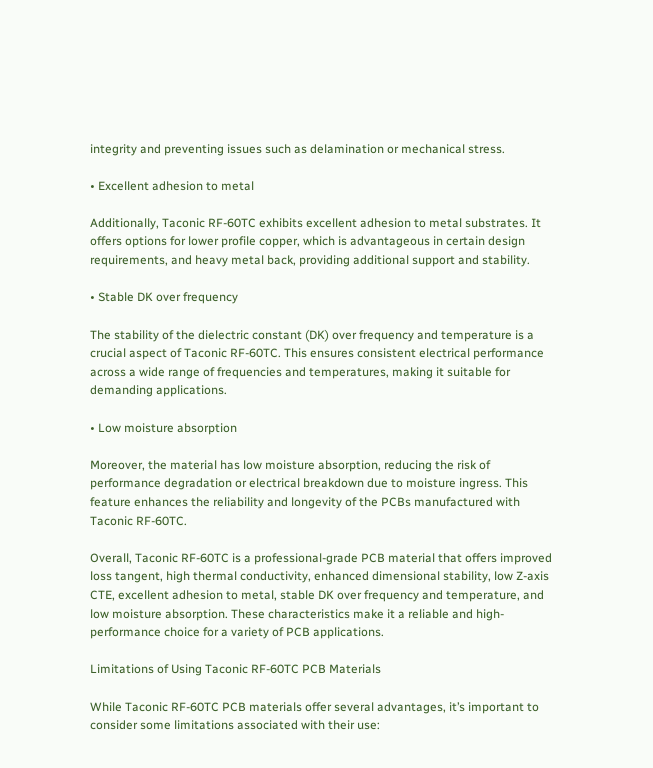integrity and preventing issues such as delamination or mechanical stress.

• Excellent adhesion to metal

Additionally, Taconic RF-60TC exhibits excellent adhesion to metal substrates. It offers options for lower profile copper, which is advantageous in certain design requirements, and heavy metal back, providing additional support and stability.

• Stable DK over frequency

The stability of the dielectric constant (DK) over frequency and temperature is a crucial aspect of Taconic RF-60TC. This ensures consistent electrical performance across a wide range of frequencies and temperatures, making it suitable for demanding applications.

• Low moisture absorption

Moreover, the material has low moisture absorption, reducing the risk of performance degradation or electrical breakdown due to moisture ingress. This feature enhances the reliability and longevity of the PCBs manufactured with Taconic RF-60TC.

Overall, Taconic RF-60TC is a professional-grade PCB material that offers improved loss tangent, high thermal conductivity, enhanced dimensional stability, low Z-axis CTE, excellent adhesion to metal, stable DK over frequency and temperature, and low moisture absorption. These characteristics make it a reliable and high-performance choice for a variety of PCB applications.

Limitations of Using Taconic RF-60TC PCB Materials

While Taconic RF-60TC PCB materials offer several advantages, it’s important to consider some limitations associated with their use: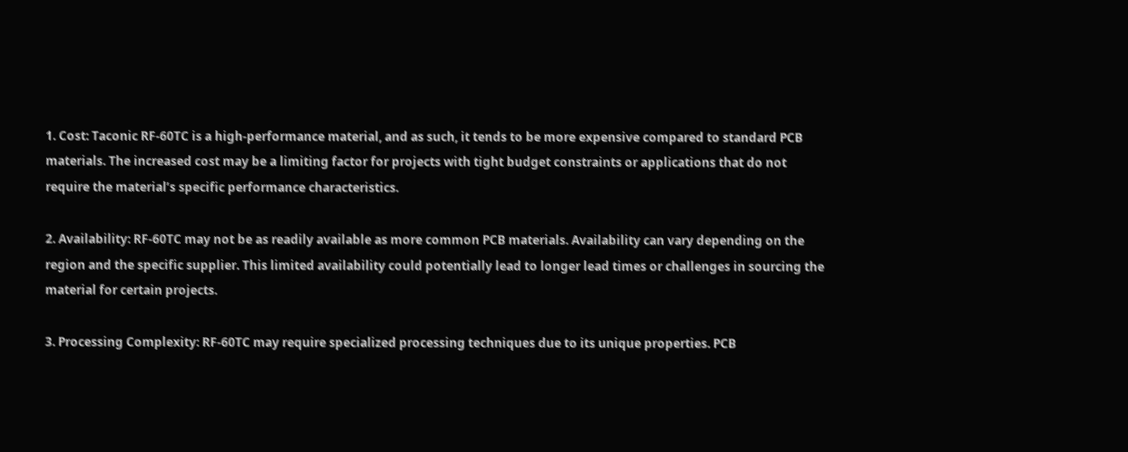1. Cost: Taconic RF-60TC is a high-performance material, and as such, it tends to be more expensive compared to standard PCB materials. The increased cost may be a limiting factor for projects with tight budget constraints or applications that do not require the material’s specific performance characteristics.

2. Availability: RF-60TC may not be as readily available as more common PCB materials. Availability can vary depending on the region and the specific supplier. This limited availability could potentially lead to longer lead times or challenges in sourcing the material for certain projects.

3. Processing Complexity: RF-60TC may require specialized processing techniques due to its unique properties. PCB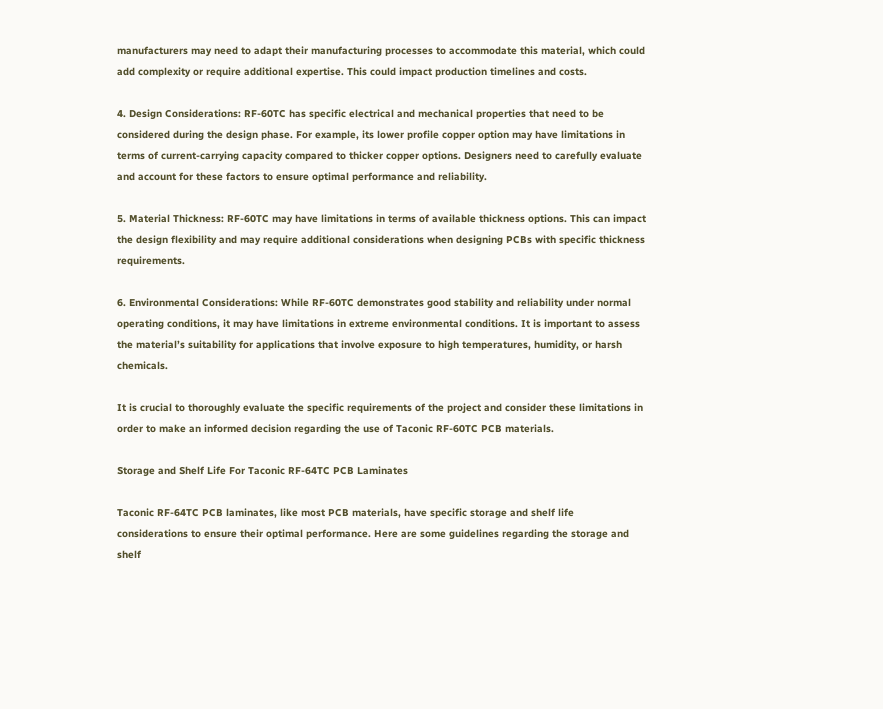manufacturers may need to adapt their manufacturing processes to accommodate this material, which could add complexity or require additional expertise. This could impact production timelines and costs.

4. Design Considerations: RF-60TC has specific electrical and mechanical properties that need to be considered during the design phase. For example, its lower profile copper option may have limitations in terms of current-carrying capacity compared to thicker copper options. Designers need to carefully evaluate and account for these factors to ensure optimal performance and reliability.

5. Material Thickness: RF-60TC may have limitations in terms of available thickness options. This can impact the design flexibility and may require additional considerations when designing PCBs with specific thickness requirements.

6. Environmental Considerations: While RF-60TC demonstrates good stability and reliability under normal operating conditions, it may have limitations in extreme environmental conditions. It is important to assess the material’s suitability for applications that involve exposure to high temperatures, humidity, or harsh chemicals.

It is crucial to thoroughly evaluate the specific requirements of the project and consider these limitations in order to make an informed decision regarding the use of Taconic RF-60TC PCB materials.

Storage and Shelf Life For Taconic RF-64TC PCB Laminates

Taconic RF-64TC PCB laminates, like most PCB materials, have specific storage and shelf life considerations to ensure their optimal performance. Here are some guidelines regarding the storage and shelf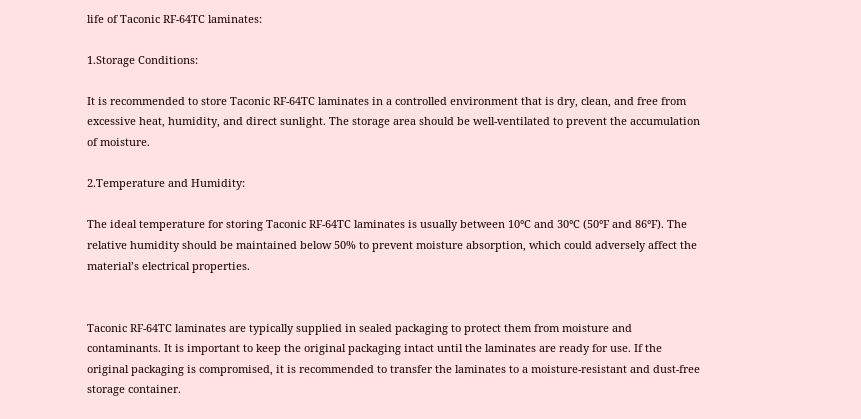life of Taconic RF-64TC laminates:

1.Storage Conditions:

It is recommended to store Taconic RF-64TC laminates in a controlled environment that is dry, clean, and free from excessive heat, humidity, and direct sunlight. The storage area should be well-ventilated to prevent the accumulation of moisture.

2.Temperature and Humidity:

The ideal temperature for storing Taconic RF-64TC laminates is usually between 10°C and 30°C (50°F and 86°F). The relative humidity should be maintained below 50% to prevent moisture absorption, which could adversely affect the material’s electrical properties.


Taconic RF-64TC laminates are typically supplied in sealed packaging to protect them from moisture and contaminants. It is important to keep the original packaging intact until the laminates are ready for use. If the original packaging is compromised, it is recommended to transfer the laminates to a moisture-resistant and dust-free storage container.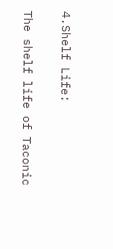4.Shelf Life:

The shelf life of Taconic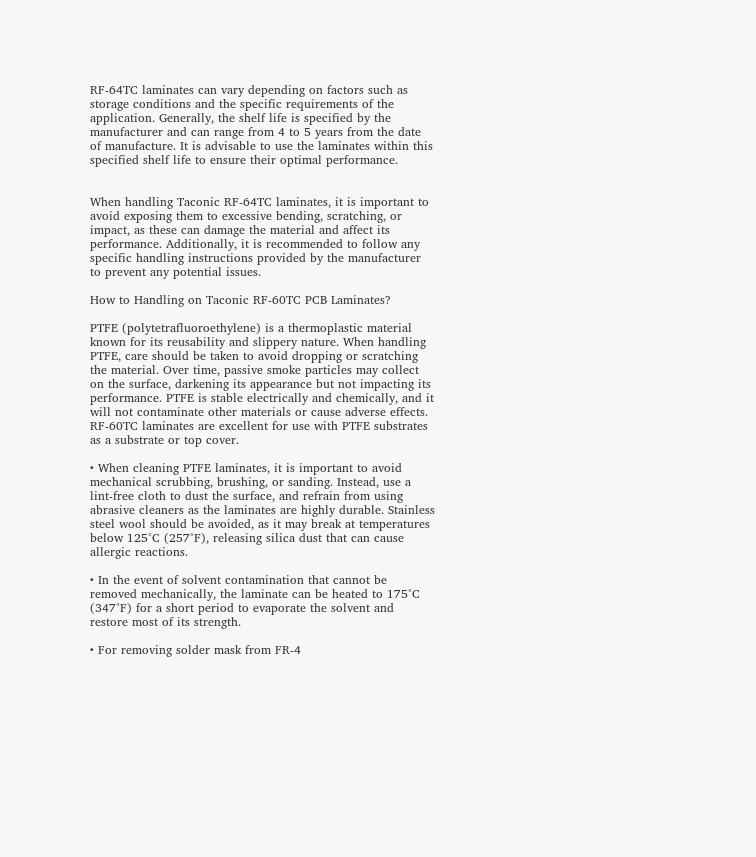RF-64TC laminates can vary depending on factors such as storage conditions and the specific requirements of the application. Generally, the shelf life is specified by the manufacturer and can range from 4 to 5 years from the date of manufacture. It is advisable to use the laminates within this specified shelf life to ensure their optimal performance.


When handling Taconic RF-64TC laminates, it is important to avoid exposing them to excessive bending, scratching, or impact, as these can damage the material and affect its performance. Additionally, it is recommended to follow any specific handling instructions provided by the manufacturer to prevent any potential issues.

How to Handling on Taconic RF-60TC PCB Laminates?

PTFE (polytetrafluoroethylene) is a thermoplastic material known for its reusability and slippery nature. When handling PTFE, care should be taken to avoid dropping or scratching the material. Over time, passive smoke particles may collect on the surface, darkening its appearance but not impacting its performance. PTFE is stable electrically and chemically, and it will not contaminate other materials or cause adverse effects. RF-60TC laminates are excellent for use with PTFE substrates as a substrate or top cover.

• When cleaning PTFE laminates, it is important to avoid mechanical scrubbing, brushing, or sanding. Instead, use a lint-free cloth to dust the surface, and refrain from using abrasive cleaners as the laminates are highly durable. Stainless steel wool should be avoided, as it may break at temperatures below 125°C (257°F), releasing silica dust that can cause allergic reactions.

• In the event of solvent contamination that cannot be removed mechanically, the laminate can be heated to 175°C (347°F) for a short period to evaporate the solvent and restore most of its strength.

• For removing solder mask from FR-4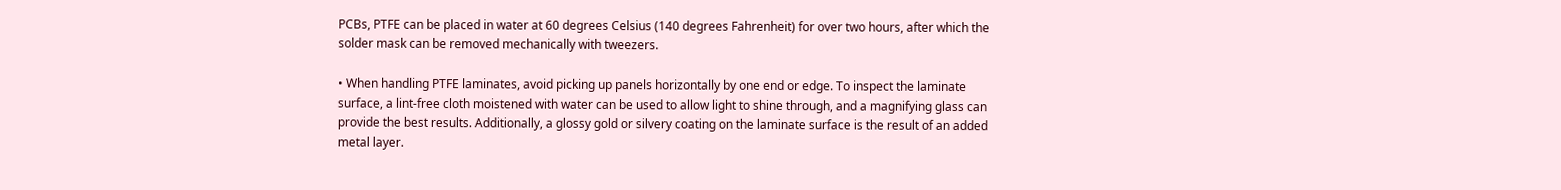PCBs, PTFE can be placed in water at 60 degrees Celsius (140 degrees Fahrenheit) for over two hours, after which the solder mask can be removed mechanically with tweezers.

• When handling PTFE laminates, avoid picking up panels horizontally by one end or edge. To inspect the laminate surface, a lint-free cloth moistened with water can be used to allow light to shine through, and a magnifying glass can provide the best results. Additionally, a glossy gold or silvery coating on the laminate surface is the result of an added metal layer.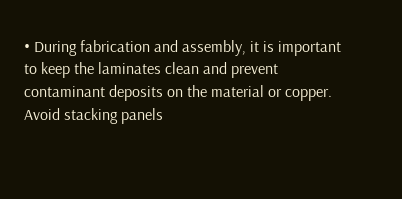• During fabrication and assembly, it is important to keep the laminates clean and prevent contaminant deposits on the material or copper. Avoid stacking panels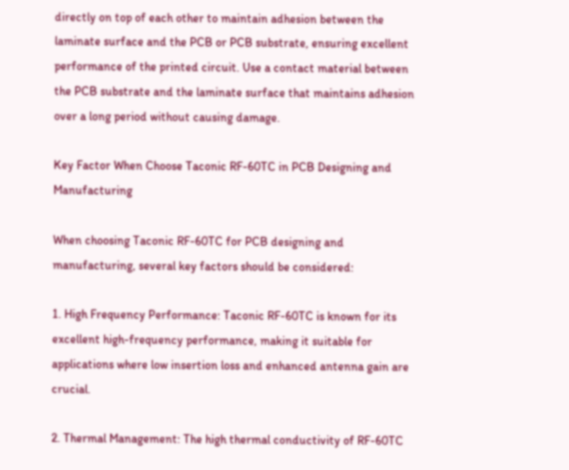directly on top of each other to maintain adhesion between the laminate surface and the PCB or PCB substrate, ensuring excellent performance of the printed circuit. Use a contact material between the PCB substrate and the laminate surface that maintains adhesion over a long period without causing damage.

Key Factor When Choose Taconic RF-60TC in PCB Designing and Manufacturing

When choosing Taconic RF-60TC for PCB designing and manufacturing, several key factors should be considered:

1. High Frequency Performance: Taconic RF-60TC is known for its excellent high-frequency performance, making it suitable for applications where low insertion loss and enhanced antenna gain are crucial.

2. Thermal Management: The high thermal conductivity of RF-60TC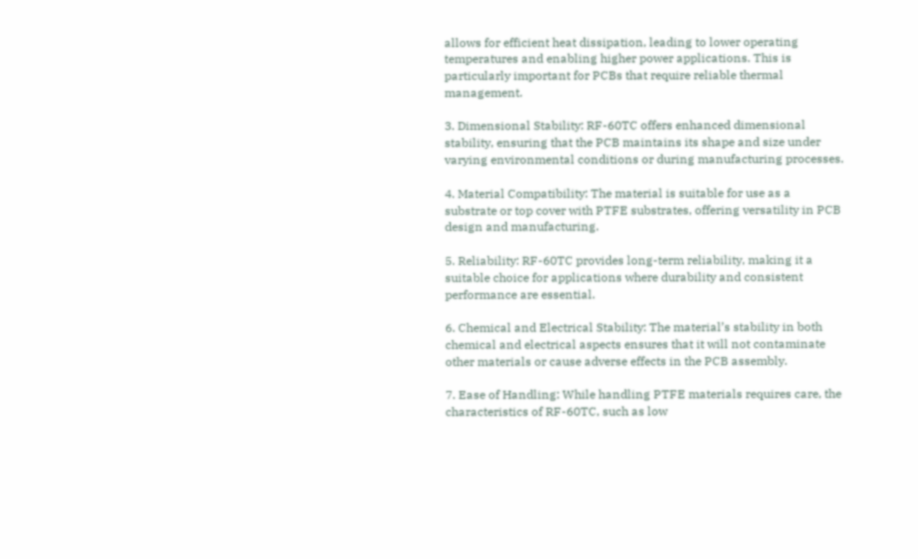allows for efficient heat dissipation, leading to lower operating temperatures and enabling higher power applications. This is particularly important for PCBs that require reliable thermal management.

3. Dimensional Stability: RF-60TC offers enhanced dimensional stability, ensuring that the PCB maintains its shape and size under varying environmental conditions or during manufacturing processes.

4. Material Compatibility: The material is suitable for use as a substrate or top cover with PTFE substrates, offering versatility in PCB design and manufacturing.

5. Reliability: RF-60TC provides long-term reliability, making it a suitable choice for applications where durability and consistent performance are essential.

6. Chemical and Electrical Stability: The material’s stability in both chemical and electrical aspects ensures that it will not contaminate other materials or cause adverse effects in the PCB assembly.

7. Ease of Handling: While handling PTFE materials requires care, the characteristics of RF-60TC, such as low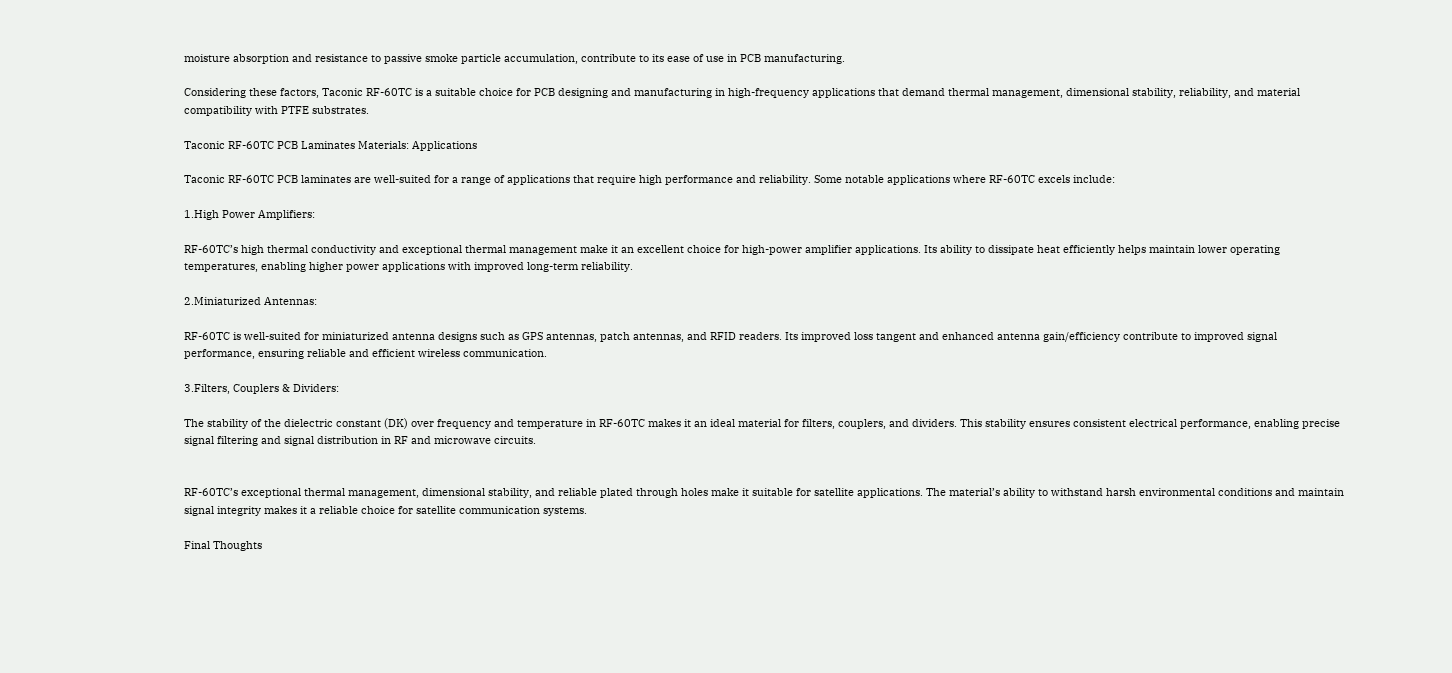moisture absorption and resistance to passive smoke particle accumulation, contribute to its ease of use in PCB manufacturing.

Considering these factors, Taconic RF-60TC is a suitable choice for PCB designing and manufacturing in high-frequency applications that demand thermal management, dimensional stability, reliability, and material compatibility with PTFE substrates.

Taconic RF-60TC PCB Laminates Materials: Applications

Taconic RF-60TC PCB laminates are well-suited for a range of applications that require high performance and reliability. Some notable applications where RF-60TC excels include:

1.High Power Amplifiers:

RF-60TC’s high thermal conductivity and exceptional thermal management make it an excellent choice for high-power amplifier applications. Its ability to dissipate heat efficiently helps maintain lower operating temperatures, enabling higher power applications with improved long-term reliability.

2.Miniaturized Antennas:

RF-60TC is well-suited for miniaturized antenna designs such as GPS antennas, patch antennas, and RFID readers. Its improved loss tangent and enhanced antenna gain/efficiency contribute to improved signal performance, ensuring reliable and efficient wireless communication.

3.Filters, Couplers & Dividers:

The stability of the dielectric constant (DK) over frequency and temperature in RF-60TC makes it an ideal material for filters, couplers, and dividers. This stability ensures consistent electrical performance, enabling precise signal filtering and signal distribution in RF and microwave circuits.


RF-60TC’s exceptional thermal management, dimensional stability, and reliable plated through holes make it suitable for satellite applications. The material’s ability to withstand harsh environmental conditions and maintain signal integrity makes it a reliable choice for satellite communication systems.

Final Thoughts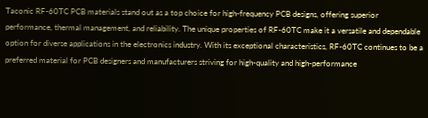Taconic RF-60TC PCB materials stand out as a top choice for high-frequency PCB designs, offering superior performance, thermal management, and reliability. The unique properties of RF-60TC make it a versatile and dependable option for diverse applications in the electronics industry. With its exceptional characteristics, RF-60TC continues to be a preferred material for PCB designers and manufacturers striving for high-quality and high-performance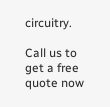circuitry.

Call us to get a free quote now